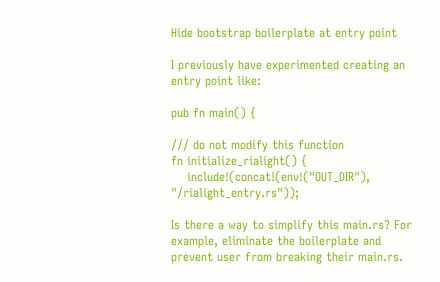Hide bootstrap boilerplate at entry point

I previously have experimented creating an entry point like:

pub fn main() {

/// do not modify this function
fn initialize_rialight() {
    include!(concat!(env!("OUT_DIR"), "/rialight_entry.rs"));

Is there a way to simplify this main.rs? For example, eliminate the boilerplate and prevent user from breaking their main.rs.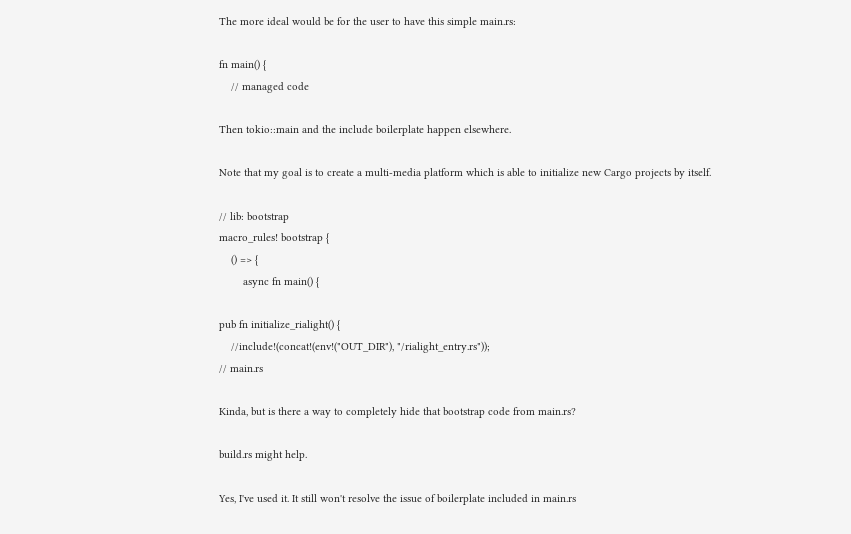The more ideal would be for the user to have this simple main.rs:

fn main() {
    // managed code

Then tokio::main and the include boilerplate happen elsewhere.

Note that my goal is to create a multi-media platform which is able to initialize new Cargo projects by itself.

// lib: bootstrap
macro_rules! bootstrap {
    () => {
        async fn main() {

pub fn initialize_rialight() {
    //include!(concat!(env!("OUT_DIR"), "/rialight_entry.rs"));
// main.rs

Kinda, but is there a way to completely hide that bootstrap code from main.rs?

build.rs might help.

Yes, I've used it. It still won't resolve the issue of boilerplate included in main.rs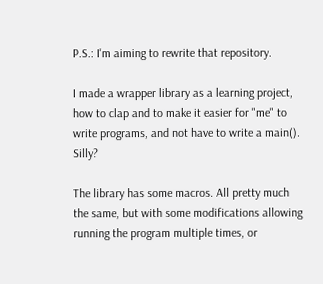P.S.: I'm aiming to rewrite that repository.

I made a wrapper library as a learning project, how to clap and to make it easier for "me" to write programs, and not have to write a main(). Silly?

The library has some macros. All pretty much the same, but with some modifications allowing running the program multiple times, or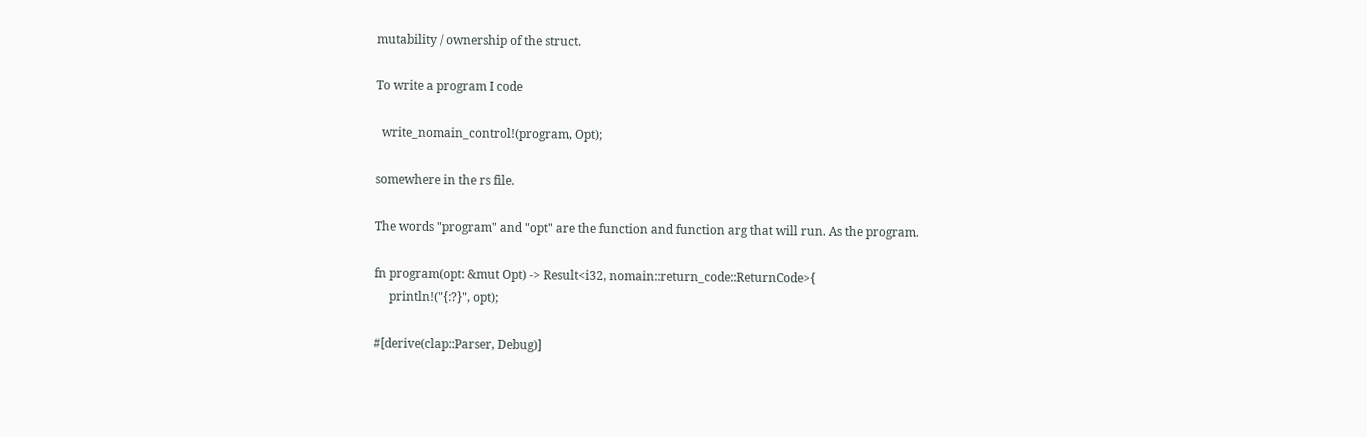mutability / ownership of the struct.

To write a program I code

  write_nomain_control!(program, Opt);

somewhere in the rs file.

The words "program" and "opt" are the function and function arg that will run. As the program.

fn program(opt: &mut Opt) -> Result<i32, nomain::return_code::ReturnCode>{
     println!("{:?}", opt);

#[derive(clap::Parser, Debug)]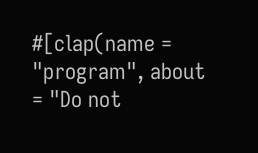#[clap(name = "program", about = "Do not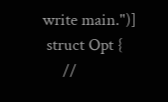write main.")]
 struct Opt {
     //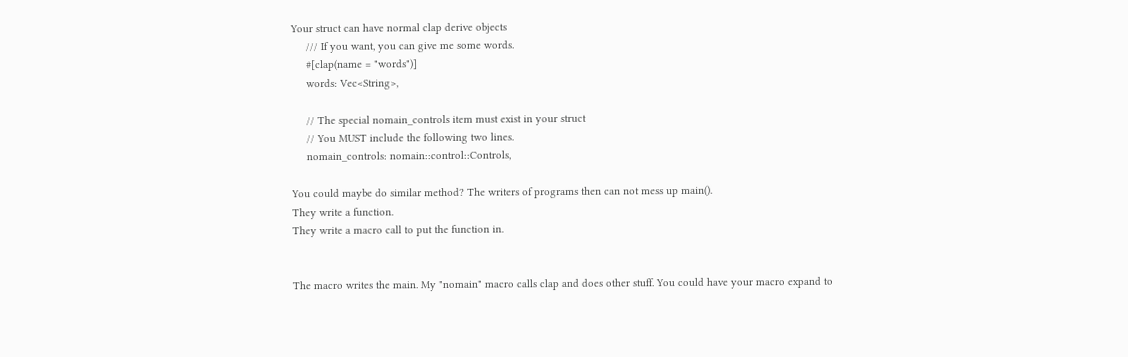Your struct can have normal clap derive objects
     /// If you want, you can give me some words.
     #[clap(name = "words")]
     words: Vec<String>,

     // The special nomain_controls item must exist in your struct
     // You MUST include the following two lines.
     nomain_controls: nomain::control::Controls,

You could maybe do similar method? The writers of programs then can not mess up main().
They write a function.
They write a macro call to put the function in.


The macro writes the main. My "nomain" macro calls clap and does other stuff. You could have your macro expand to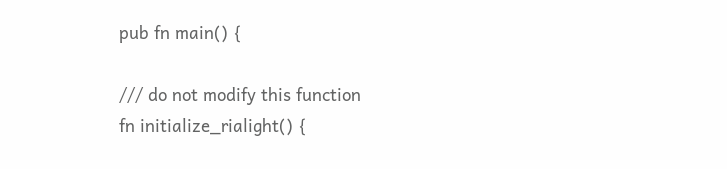pub fn main() {

/// do not modify this function
fn initialize_rialight() {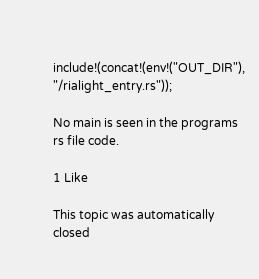include!(concat!(env!("OUT_DIR"), "/rialight_entry.rs"));

No main is seen in the programs rs file code.

1 Like

This topic was automatically closed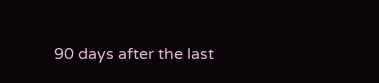90 days after the last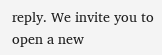reply. We invite you to open a new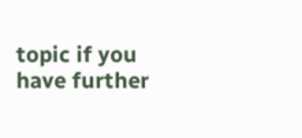topic if you have further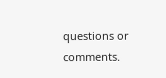questions or comments.